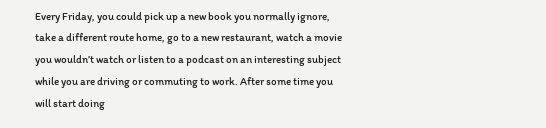Every Friday, you could pick up a new book you normally ignore, take a different route home, go to a new restaurant, watch a movie you wouldn’t watch or listen to a podcast on an interesting subject while you are driving or commuting to work. After some time you will start doing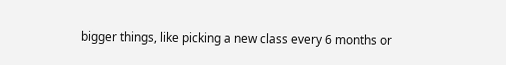bigger things, like picking a new class every 6 months or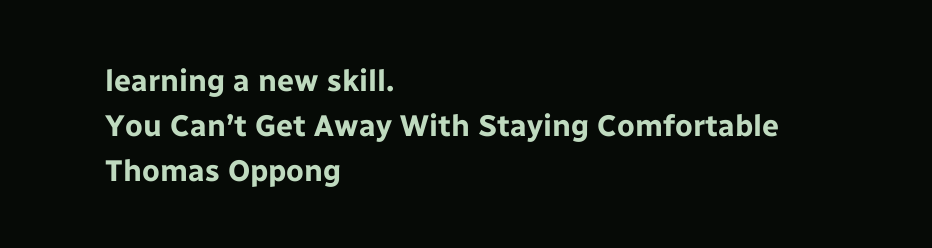learning a new skill.
You Can’t Get Away With Staying Comfortable
Thomas Oppong